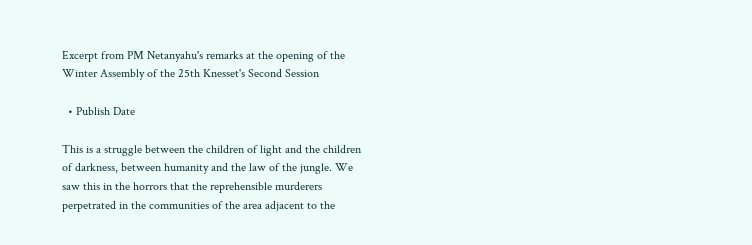Excerpt from PM Netanyahu's remarks at the opening of the Winter Assembly of the 25th Knesset's Second Session

  • Publish Date

This is a struggle between the children of light and the children of darkness, between humanity and the law of the jungle. We saw this in the horrors that the reprehensible murderers perpetrated in the communities of the area adjacent to the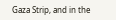Gaza Strip, and in the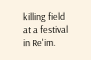killing field at a festival in Re'im.